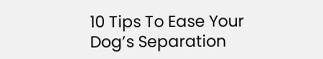10 Tips To Ease Your Dog’s Separation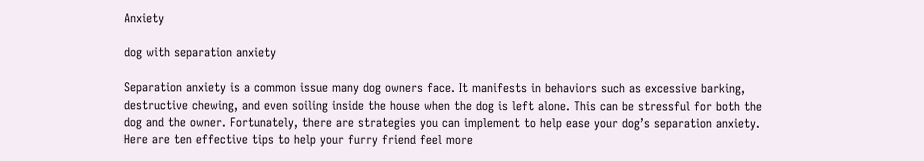Anxiety

dog with separation anxiety

Separation anxiety is a common issue many dog owners face. It manifests in behaviors such as excessive barking, destructive chewing, and even soiling inside the house when the dog is left alone. This can be stressful for both the dog and the owner. Fortunately, there are strategies you can implement to help ease your dog’s separation anxiety. Here are ten effective tips to help your furry friend feel more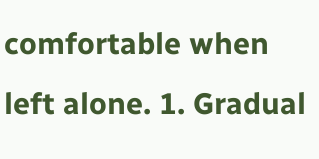comfortable when left alone. 1. Gradual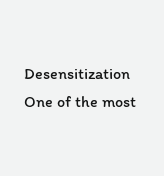Desensitization One of the most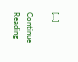[…]

Continue Reading